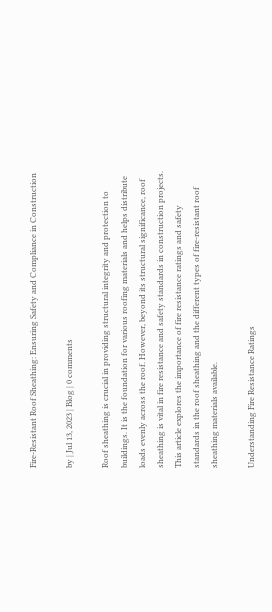Fire-Resistant Roof Sheathing: Ensuring Safety and Compliance in Construction

by | Jul 13, 2023 | Blog | 0 comments

Roof sheathing is crucial in providing structural integrity and protection to buildings. It is the foundation for various roofing materials and helps distribute loads evenly across the roof. However, beyond its structural significance, roof sheathing is vital in fire resistance and safety standards in construction projects. This article explores the importance of fire resistance ratings and safety standards in the roof sheathing and the different types of fire-resistant roof sheathing materials available.

Understanding Fire Resistance Ratings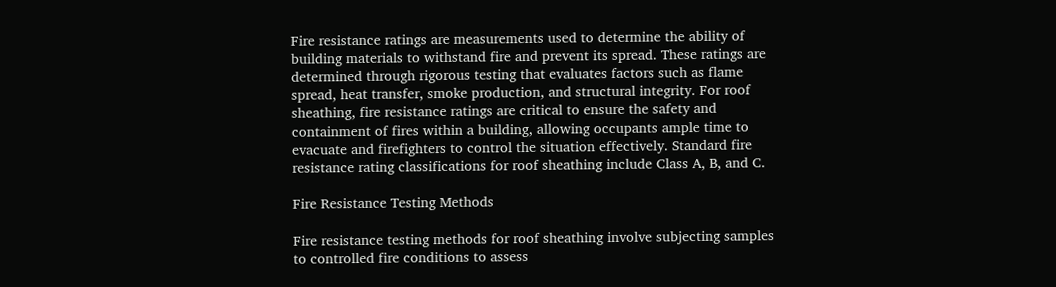Fire resistance ratings are measurements used to determine the ability of building materials to withstand fire and prevent its spread. These ratings are determined through rigorous testing that evaluates factors such as flame spread, heat transfer, smoke production, and structural integrity. For roof sheathing, fire resistance ratings are critical to ensure the safety and containment of fires within a building, allowing occupants ample time to evacuate and firefighters to control the situation effectively. Standard fire resistance rating classifications for roof sheathing include Class A, B, and C.

Fire Resistance Testing Methods

Fire resistance testing methods for roof sheathing involve subjecting samples to controlled fire conditions to assess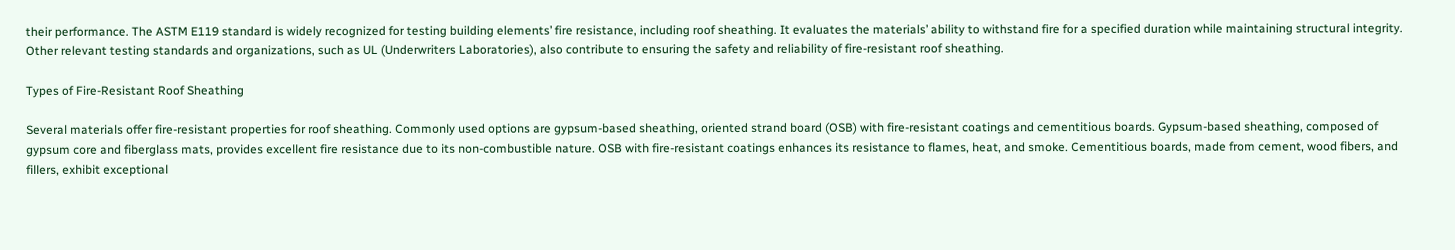their performance. The ASTM E119 standard is widely recognized for testing building elements’ fire resistance, including roof sheathing. It evaluates the materials’ ability to withstand fire for a specified duration while maintaining structural integrity. Other relevant testing standards and organizations, such as UL (Underwriters Laboratories), also contribute to ensuring the safety and reliability of fire-resistant roof sheathing.

Types of Fire-Resistant Roof Sheathing

Several materials offer fire-resistant properties for roof sheathing. Commonly used options are gypsum-based sheathing, oriented strand board (OSB) with fire-resistant coatings and cementitious boards. Gypsum-based sheathing, composed of gypsum core and fiberglass mats, provides excellent fire resistance due to its non-combustible nature. OSB with fire-resistant coatings enhances its resistance to flames, heat, and smoke. Cementitious boards, made from cement, wood fibers, and fillers, exhibit exceptional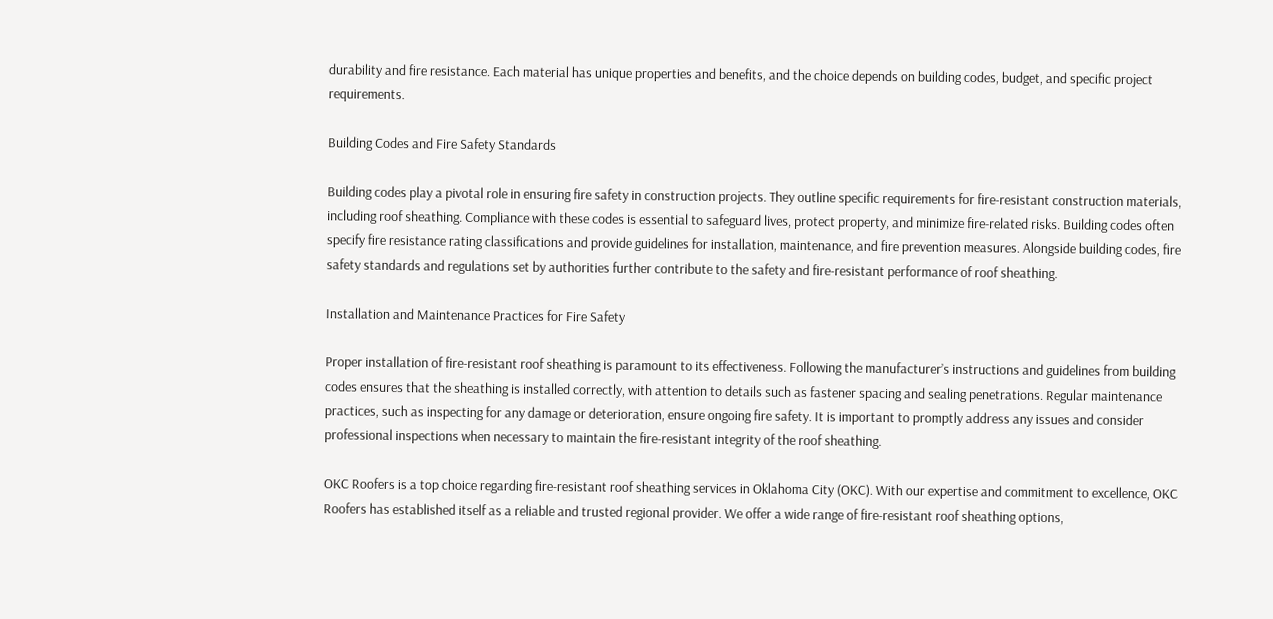durability and fire resistance. Each material has unique properties and benefits, and the choice depends on building codes, budget, and specific project requirements.

Building Codes and Fire Safety Standards

Building codes play a pivotal role in ensuring fire safety in construction projects. They outline specific requirements for fire-resistant construction materials, including roof sheathing. Compliance with these codes is essential to safeguard lives, protect property, and minimize fire-related risks. Building codes often specify fire resistance rating classifications and provide guidelines for installation, maintenance, and fire prevention measures. Alongside building codes, fire safety standards and regulations set by authorities further contribute to the safety and fire-resistant performance of roof sheathing.

Installation and Maintenance Practices for Fire Safety

Proper installation of fire-resistant roof sheathing is paramount to its effectiveness. Following the manufacturer’s instructions and guidelines from building codes ensures that the sheathing is installed correctly, with attention to details such as fastener spacing and sealing penetrations. Regular maintenance practices, such as inspecting for any damage or deterioration, ensure ongoing fire safety. It is important to promptly address any issues and consider professional inspections when necessary to maintain the fire-resistant integrity of the roof sheathing.

OKC Roofers is a top choice regarding fire-resistant roof sheathing services in Oklahoma City (OKC). With our expertise and commitment to excellence, OKC Roofers has established itself as a reliable and trusted regional provider. We offer a wide range of fire-resistant roof sheathing options,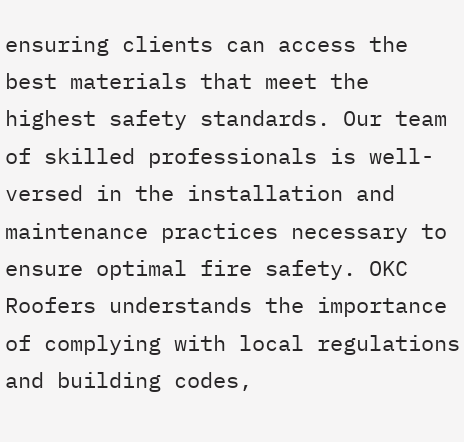ensuring clients can access the best materials that meet the highest safety standards. Our team of skilled professionals is well-versed in the installation and maintenance practices necessary to ensure optimal fire safety. OKC Roofers understands the importance of complying with local regulations and building codes,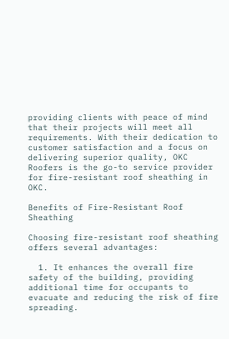providing clients with peace of mind that their projects will meet all requirements. With their dedication to customer satisfaction and a focus on delivering superior quality, OKC Roofers is the go-to service provider for fire-resistant roof sheathing in OKC.

Benefits of Fire-Resistant Roof Sheathing

Choosing fire-resistant roof sheathing offers several advantages:

  1. It enhances the overall fire safety of the building, providing additional time for occupants to evacuate and reducing the risk of fire spreading.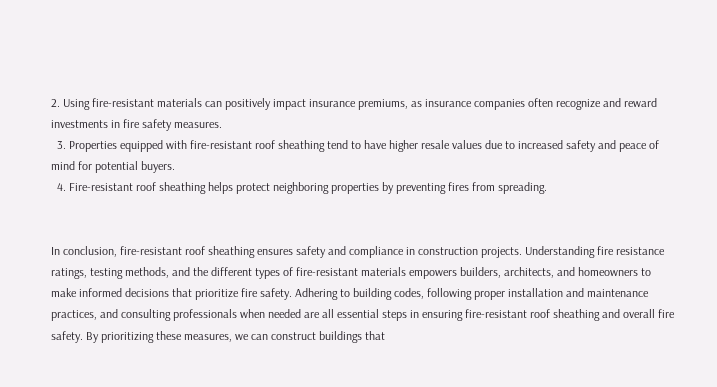2. Using fire-resistant materials can positively impact insurance premiums, as insurance companies often recognize and reward investments in fire safety measures.
  3. Properties equipped with fire-resistant roof sheathing tend to have higher resale values due to increased safety and peace of mind for potential buyers.
  4. Fire-resistant roof sheathing helps protect neighboring properties by preventing fires from spreading.


In conclusion, fire-resistant roof sheathing ensures safety and compliance in construction projects. Understanding fire resistance ratings, testing methods, and the different types of fire-resistant materials empowers builders, architects, and homeowners to make informed decisions that prioritize fire safety. Adhering to building codes, following proper installation and maintenance practices, and consulting professionals when needed are all essential steps in ensuring fire-resistant roof sheathing and overall fire safety. By prioritizing these measures, we can construct buildings that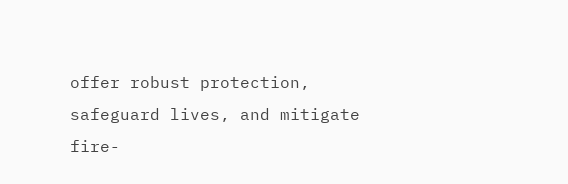offer robust protection, safeguard lives, and mitigate fire-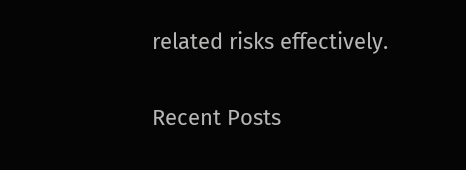related risks effectively.

Recent Posts